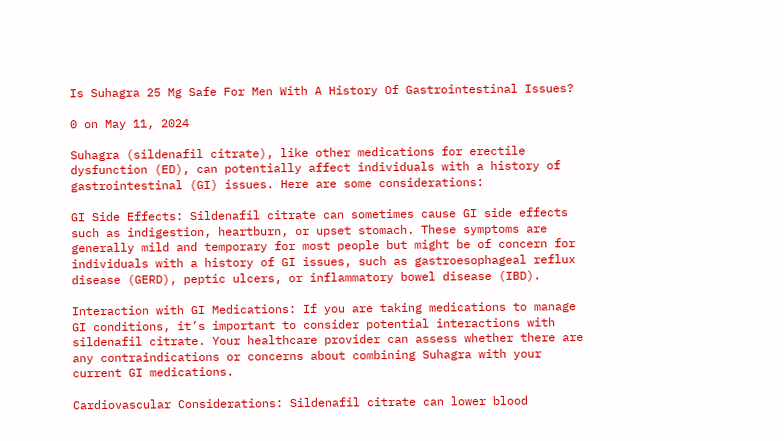Is Suhagra 25 Mg Safe For Men With A History Of Gastrointestinal Issues?

0 on May 11, 2024

Suhagra (sildenafil citrate), like other medications for erectile dysfunction (ED), can potentially affect individuals with a history of gastrointestinal (GI) issues. Here are some considerations:

GI Side Effects: Sildenafil citrate can sometimes cause GI side effects such as indigestion, heartburn, or upset stomach. These symptoms are generally mild and temporary for most people but might be of concern for individuals with a history of GI issues, such as gastroesophageal reflux disease (GERD), peptic ulcers, or inflammatory bowel disease (IBD).

Interaction with GI Medications: If you are taking medications to manage GI conditions, it’s important to consider potential interactions with sildenafil citrate. Your healthcare provider can assess whether there are any contraindications or concerns about combining Suhagra with your current GI medications.

Cardiovascular Considerations: Sildenafil citrate can lower blood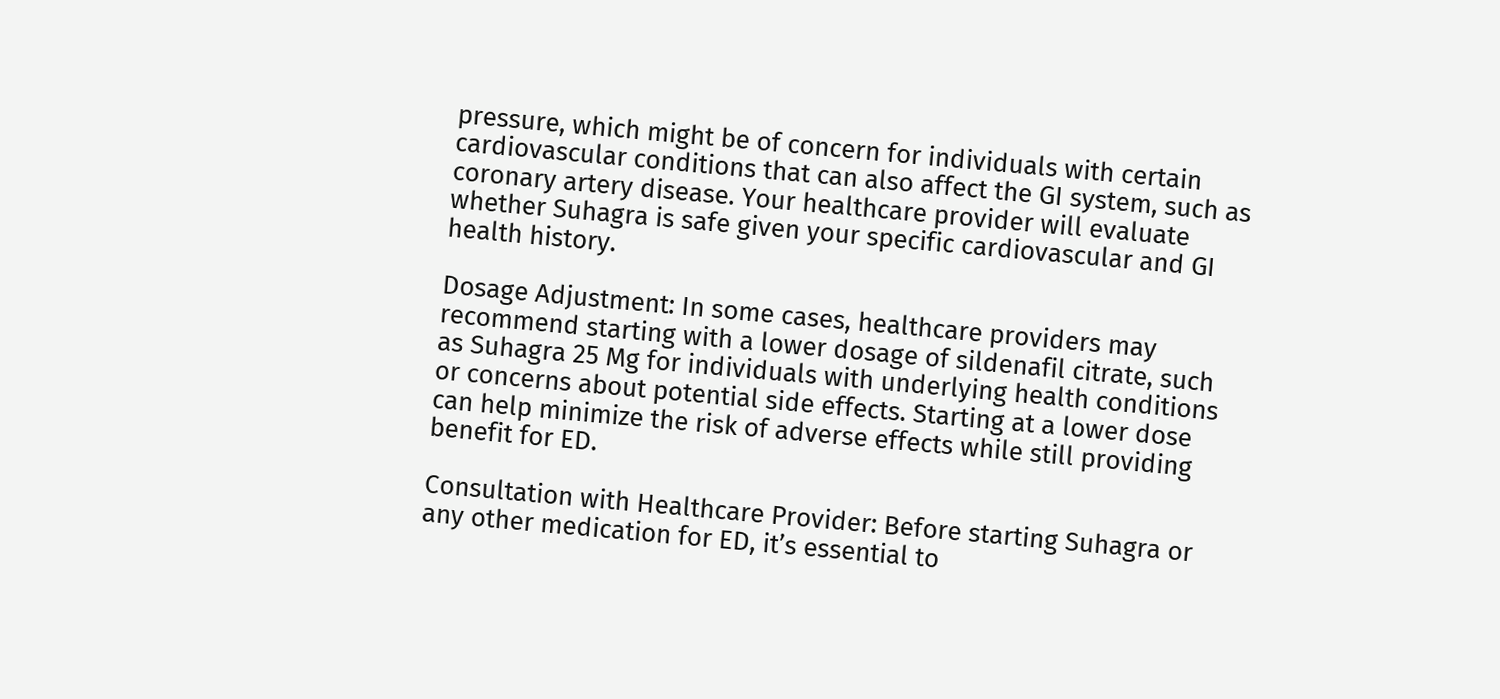pressure, which might be of concern for individuals with certain cardiovascular conditions that can also affect the GI system, such as coronary artery disease. Your healthcare provider will evaluate whether Suhagra is safe given your specific cardiovascular and GI health history.

Dosage Adjustment: In some cases, healthcare providers may recommend starting with a lower dosage of sildenafil citrate, such as Suhagra 25 Mg for individuals with underlying health conditions or concerns about potential side effects. Starting at a lower dose can help minimize the risk of adverse effects while still providing benefit for ED.

Consultation with Healthcare Provider: Before starting Suhagra or any other medication for ED, it’s essential to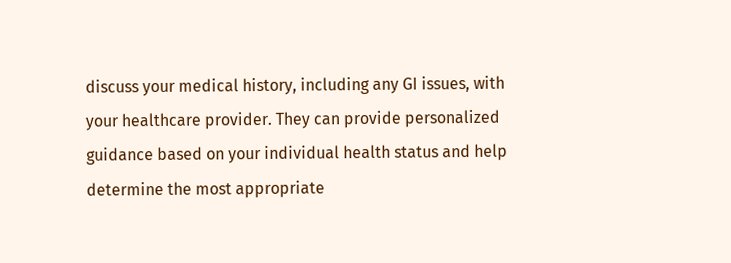discuss your medical history, including any GI issues, with your healthcare provider. They can provide personalized guidance based on your individual health status and help determine the most appropriate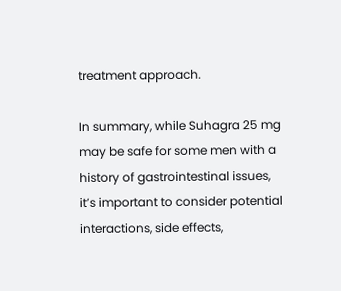treatment approach.

In summary, while Suhagra 25 mg may be safe for some men with a history of gastrointestinal issues, it’s important to consider potential interactions, side effects,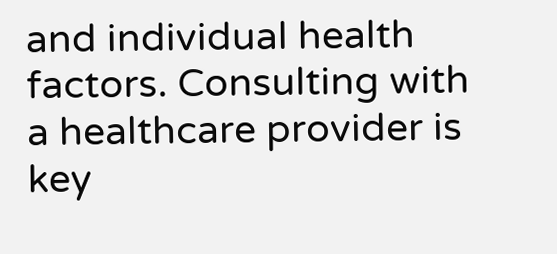and individual health factors. Consulting with a healthcare provider is key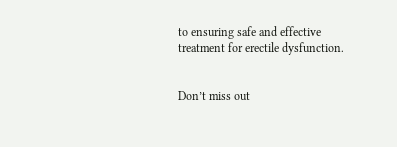to ensuring safe and effective treatment for erectile dysfunction.


Don’t miss out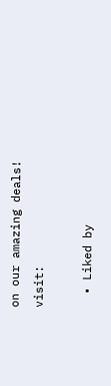on our amazing deals! visit:

  • Liked by